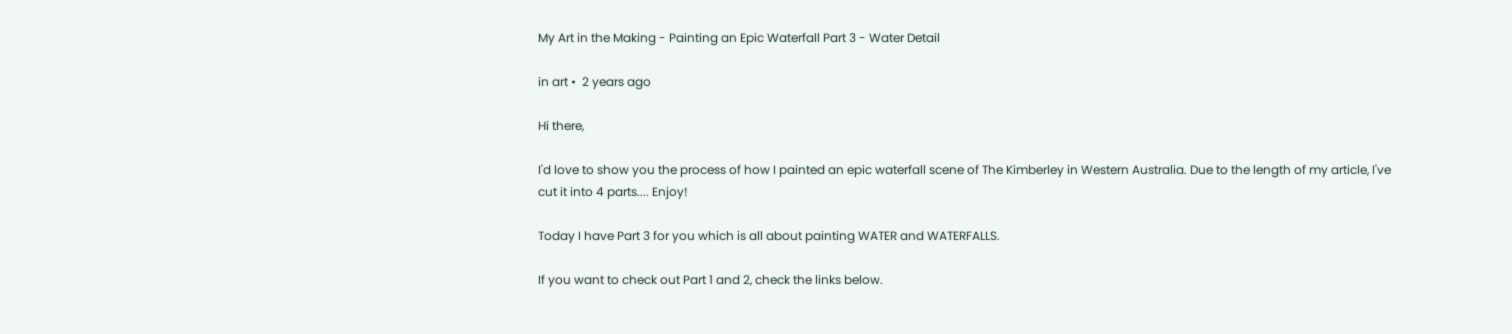My Art in the Making - Painting an Epic Waterfall Part 3 - Water Detail

in art •  2 years ago

Hi there,

I'd love to show you the process of how I painted an epic waterfall scene of The Kimberley in Western Australia. Due to the length of my article, I've cut it into 4 parts.... Enjoy!

Today I have Part 3 for you which is all about painting WATER and WATERFALLS.

If you want to check out Part 1 and 2, check the links below.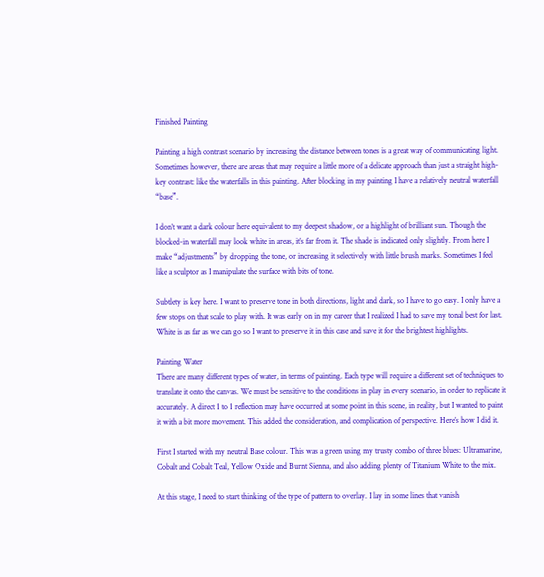Finished Painting

Painting a high contrast scenario by increasing the distance between tones is a great way of communicating light. Sometimes however, there are areas that may require a little more of a delicate approach than just a straight high-key contrast: like the waterfalls in this painting. After blocking in my painting I have a relatively neutral waterfall “base”.

I don’t want a dark colour here equivalent to my deepest shadow, or a highlight of brilliant sun. Though the blocked-in waterfall may look white in areas, it’s far from it. The shade is indicated only slightly. From here I make “adjustments” by dropping the tone, or increasing it selectively with little brush marks. Sometimes I feel like a sculptor as I manipulate the surface with bits of tone.

Subtlety is key here. I want to preserve tone in both directions, light and dark, so I have to go easy. I only have a few stops on that scale to play with. It was early on in my career that I realized I had to save my tonal best for last. White is as far as we can go so I want to preserve it in this case and save it for the brightest highlights.

Painting Water
There are many different types of water, in terms of painting. Each type will require a different set of techniques to translate it onto the canvas. We must be sensitive to the conditions in play in every scenario, in order to replicate it accurately. A direct 1 to 1 reflection may have occurred at some point in this scene, in reality, but I wanted to paint it with a bit more movement. This added the consideration, and complication of perspective. Here’s how I did it.

First I started with my neutral Base colour. This was a green using my trusty combo of three blues: Ultramarine, Cobalt and Cobalt Teal, Yellow Oxide and Burnt Sienna, and also adding plenty of Titanium White to the mix.

At this stage, I need to start thinking of the type of pattern to overlay. I lay in some lines that vanish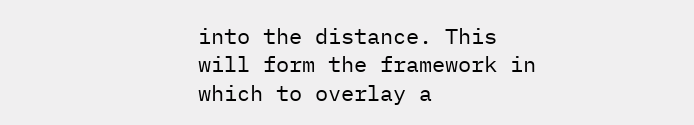into the distance. This will form the framework in which to overlay a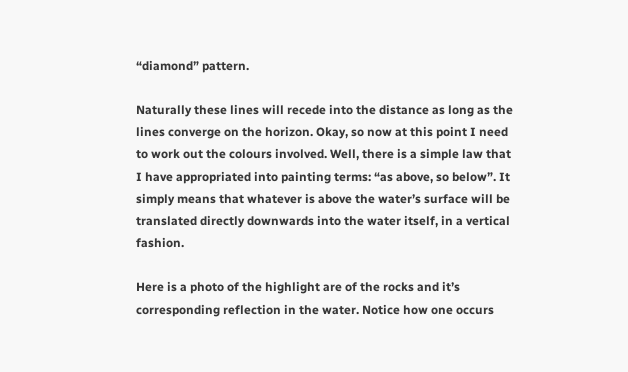“diamond” pattern.

Naturally these lines will recede into the distance as long as the lines converge on the horizon. Okay, so now at this point I need to work out the colours involved. Well, there is a simple law that I have appropriated into painting terms: “as above, so below”. It simply means that whatever is above the water’s surface will be translated directly downwards into the water itself, in a vertical fashion.

Here is a photo of the highlight are of the rocks and it’s corresponding reflection in the water. Notice how one occurs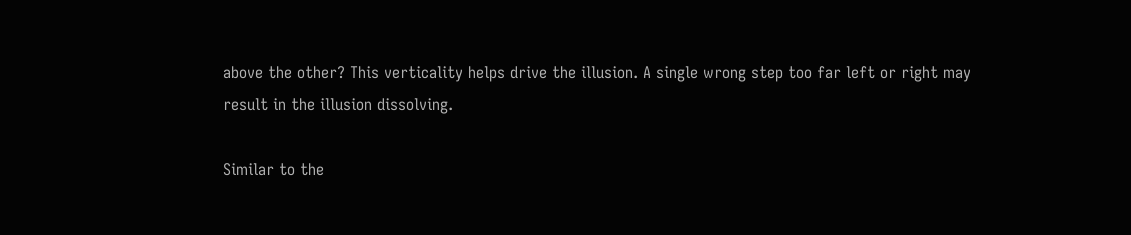above the other? This verticality helps drive the illusion. A single wrong step too far left or right may result in the illusion dissolving.

Similar to the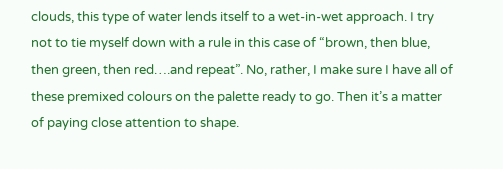clouds, this type of water lends itself to a wet-in-wet approach. I try not to tie myself down with a rule in this case of “brown, then blue, then green, then red….and repeat”. No, rather, I make sure I have all of these premixed colours on the palette ready to go. Then it’s a matter of paying close attention to shape.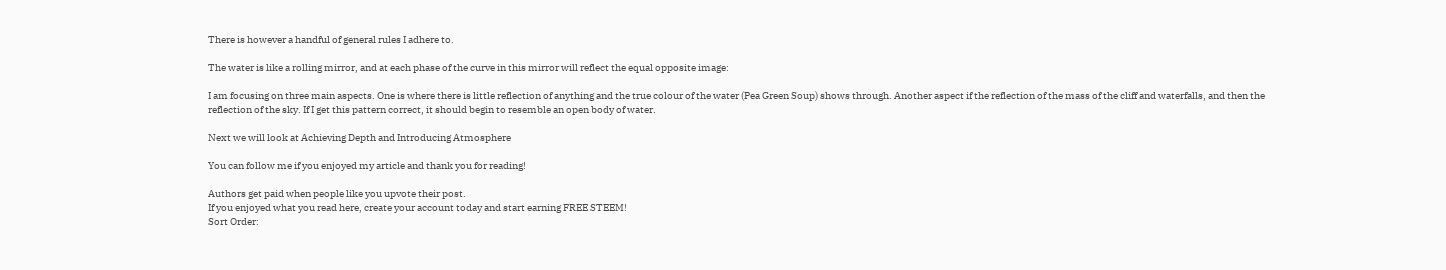There is however a handful of general rules I adhere to.

The water is like a rolling mirror, and at each phase of the curve in this mirror will reflect the equal opposite image:

I am focusing on three main aspects. One is where there is little reflection of anything and the true colour of the water (Pea Green Soup) shows through. Another aspect if the reflection of the mass of the cliff and waterfalls, and then the reflection of the sky. If I get this pattern correct, it should begin to resemble an open body of water.

Next we will look at Achieving Depth and Introducing Atmosphere

You can follow me if you enjoyed my article and thank you for reading!

Authors get paid when people like you upvote their post.
If you enjoyed what you read here, create your account today and start earning FREE STEEM!
Sort Order: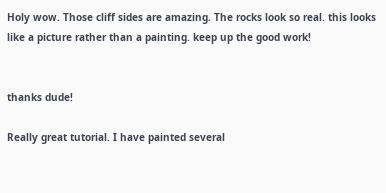Holy wow. Those cliff sides are amazing. The rocks look so real. this looks like a picture rather than a painting. keep up the good work!


thanks dude!

Really great tutorial. I have painted several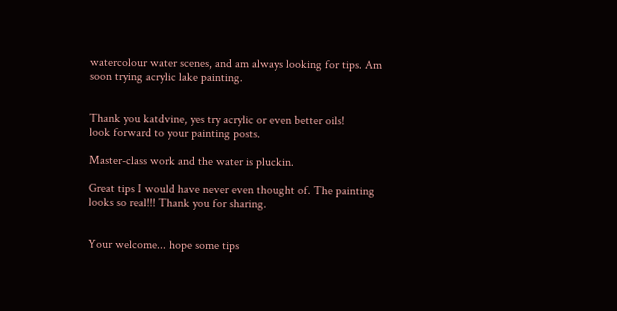watercolour water scenes, and am always looking for tips. Am soon trying acrylic lake painting.


Thank you katdvine, yes try acrylic or even better oils!
look forward to your painting posts.

Master-class work and the water is pluckin.

Great tips I would have never even thought of. The painting looks so real!!! Thank you for sharing.


Your welcome... hope some tips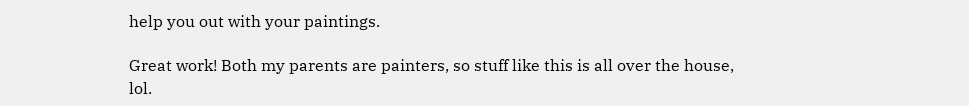help you out with your paintings.

Great work! Both my parents are painters, so stuff like this is all over the house, lol.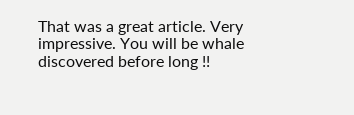That was a great article. Very impressive. You will be whale discovered before long !!